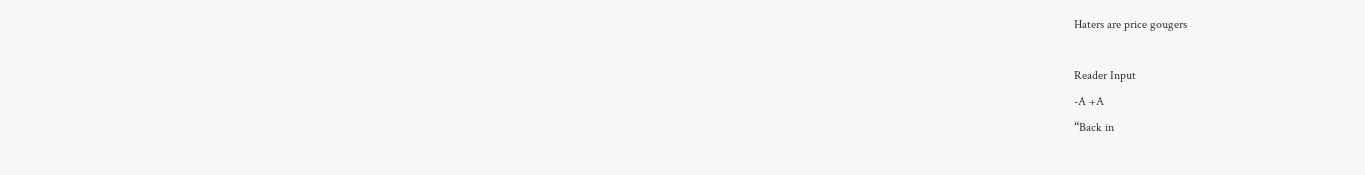Haters are price gougers

Reader Input
-A +A
“Back in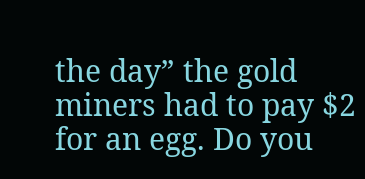the day” the gold miners had to pay $2 for an egg. Do you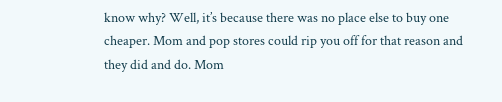know why? Well, it’s because there was no place else to buy one cheaper. Mom and pop stores could rip you off for that reason and they did and do. Mom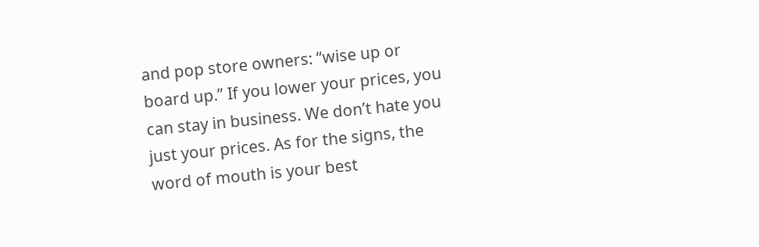and pop store owners: “wise up or board up.” If you lower your prices, you can stay in business. We don’t hate you just your prices. As for the signs, the word of mouth is your best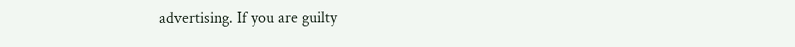advertising. If you are guilty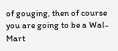of gouging, then of course you are going to be a Wal-Mart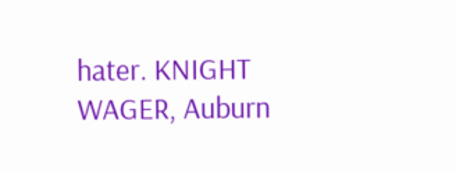hater. KNIGHT WAGER, Auburn